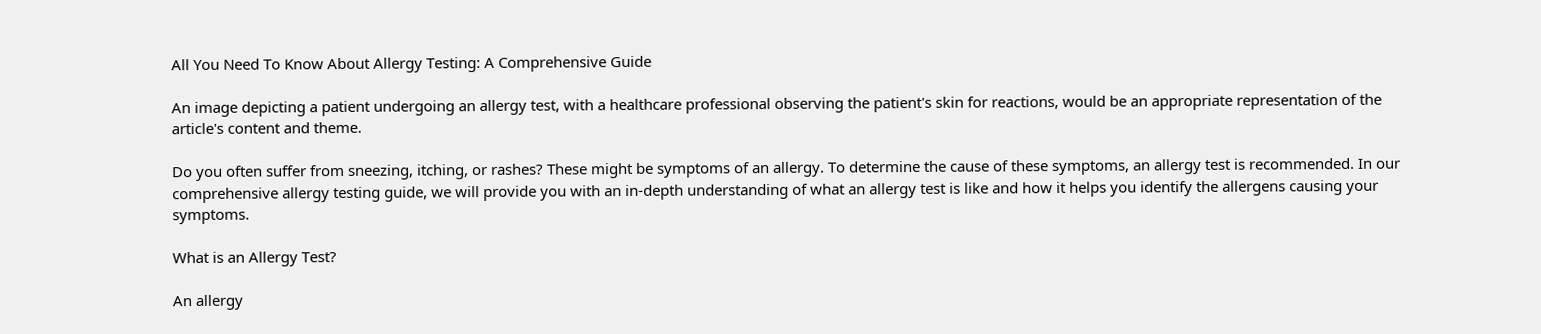All You Need To Know About Allergy Testing: A Comprehensive Guide

An image depicting a patient undergoing an allergy test, with a healthcare professional observing the patient's skin for reactions, would be an appropriate representation of the article's content and theme.

Do you often suffer from sneezing, itching, or rashes? These might be symptoms of an allergy. To determine the cause of these symptoms, an allergy test is recommended. In our comprehensive allergy testing guide, we will provide you with an in-depth understanding of what an allergy test is like and how it helps you identify the allergens causing your symptoms.

What is an Allergy Test?

An allergy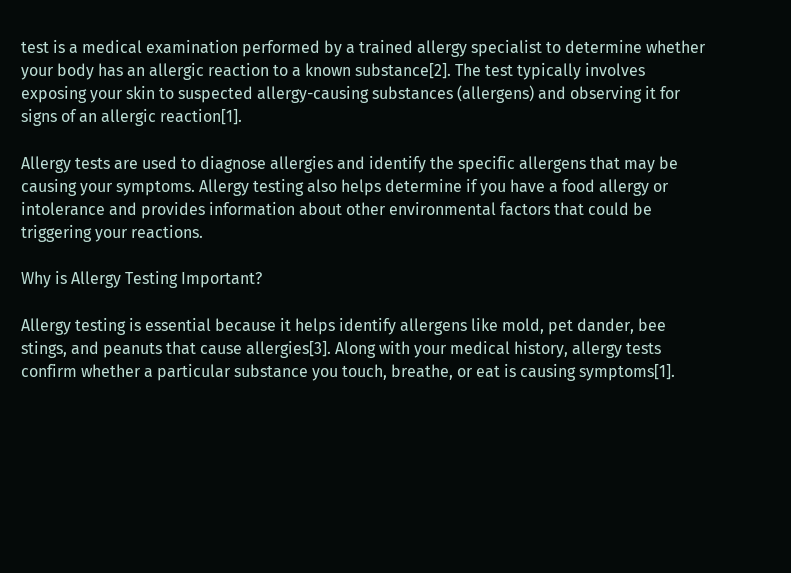test is a medical examination performed by a trained allergy specialist to determine whether your body has an allergic reaction to a known substance[2]. The test typically involves exposing your skin to suspected allergy-causing substances (allergens) and observing it for signs of an allergic reaction[1].

Allergy tests are used to diagnose allergies and identify the specific allergens that may be causing your symptoms. Allergy testing also helps determine if you have a food allergy or intolerance and provides information about other environmental factors that could be triggering your reactions.

Why is Allergy Testing Important?

Allergy testing is essential because it helps identify allergens like mold, pet dander, bee stings, and peanuts that cause allergies[3]. Along with your medical history, allergy tests confirm whether a particular substance you touch, breathe, or eat is causing symptoms[1].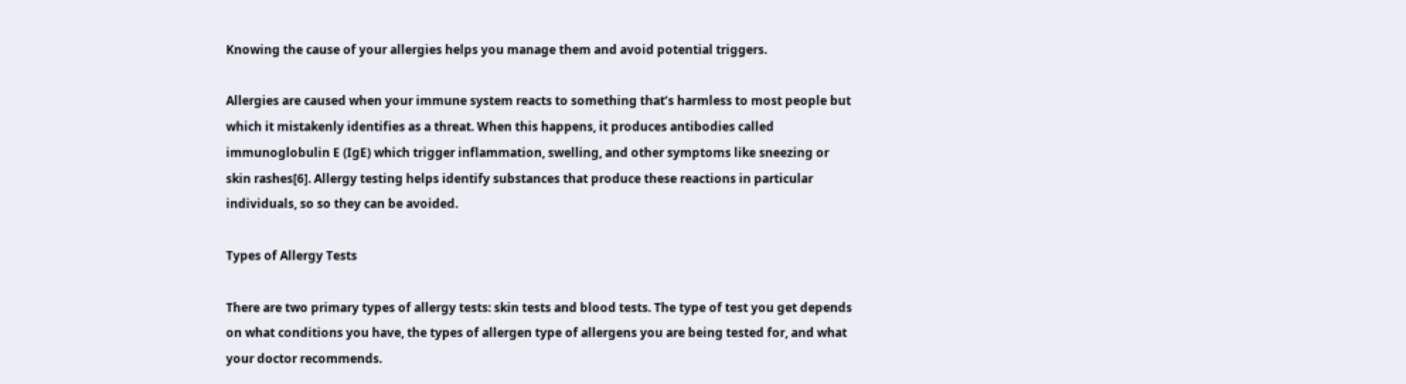Knowing the cause of your allergies helps you manage them and avoid potential triggers.

Allergies are caused when your immune system reacts to something that’s harmless to most people but which it mistakenly identifies as a threat. When this happens, it produces antibodies called immunoglobulin E (IgE) which trigger inflammation, swelling, and other symptoms like sneezing or skin rashes[6]. Allergy testing helps identify substances that produce these reactions in particular individuals, so so they can be avoided.

Types of Allergy Tests

There are two primary types of allergy tests: skin tests and blood tests. The type of test you get depends on what conditions you have, the types of allergen type of allergens you are being tested for, and what your doctor recommends.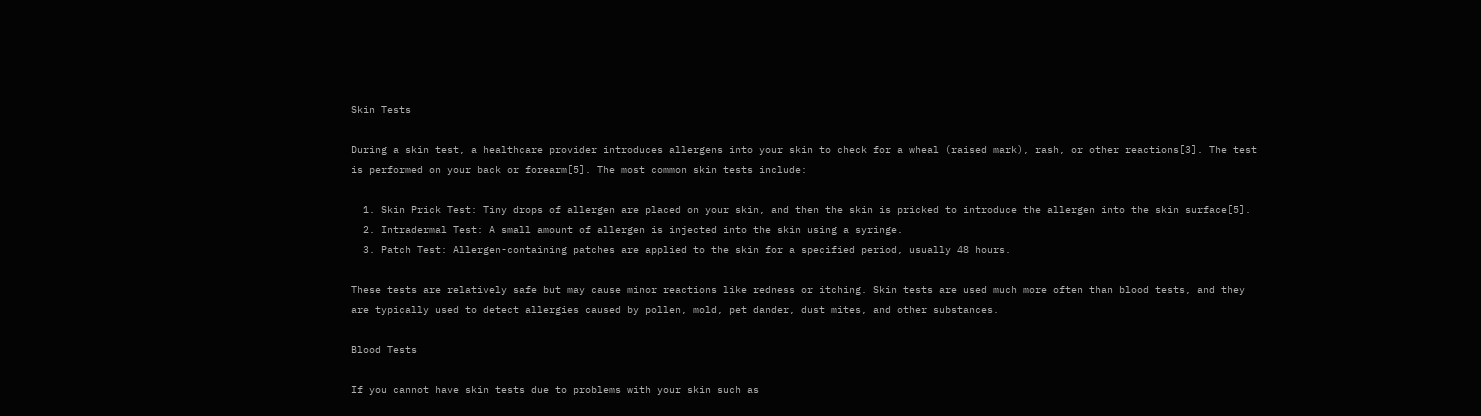Skin Tests

During a skin test, a healthcare provider introduces allergens into your skin to check for a wheal (raised mark), rash, or other reactions[3]. The test is performed on your back or forearm[5]. The most common skin tests include:

  1. Skin Prick Test: Tiny drops of allergen are placed on your skin, and then the skin is pricked to introduce the allergen into the skin surface[5].
  2. Intradermal Test: A small amount of allergen is injected into the skin using a syringe.
  3. Patch Test: Allergen-containing patches are applied to the skin for a specified period, usually 48 hours.

These tests are relatively safe but may cause minor reactions like redness or itching. Skin tests are used much more often than blood tests, and they are typically used to detect allergies caused by pollen, mold, pet dander, dust mites, and other substances.

Blood Tests

If you cannot have skin tests due to problems with your skin such as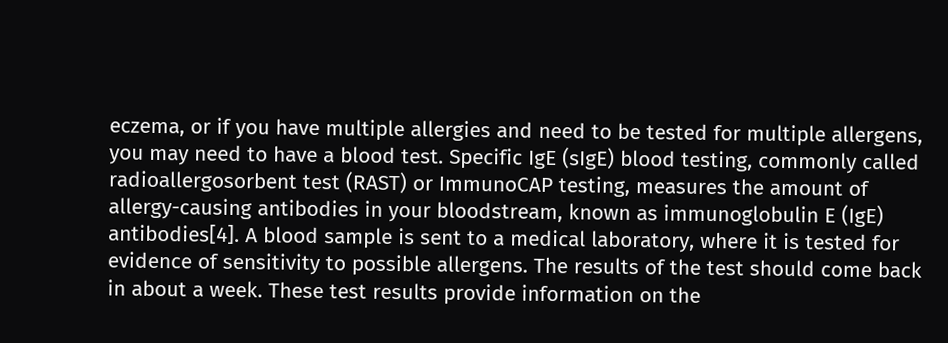eczema, or if you have multiple allergies and need to be tested for multiple allergens, you may need to have a blood test. Specific IgE (sIgE) blood testing, commonly called radioallergosorbent test (RAST) or ImmunoCAP testing, measures the amount of allergy-causing antibodies in your bloodstream, known as immunoglobulin E (IgE) antibodies[4]. A blood sample is sent to a medical laboratory, where it is tested for evidence of sensitivity to possible allergens. The results of the test should come back in about a week. These test results provide information on the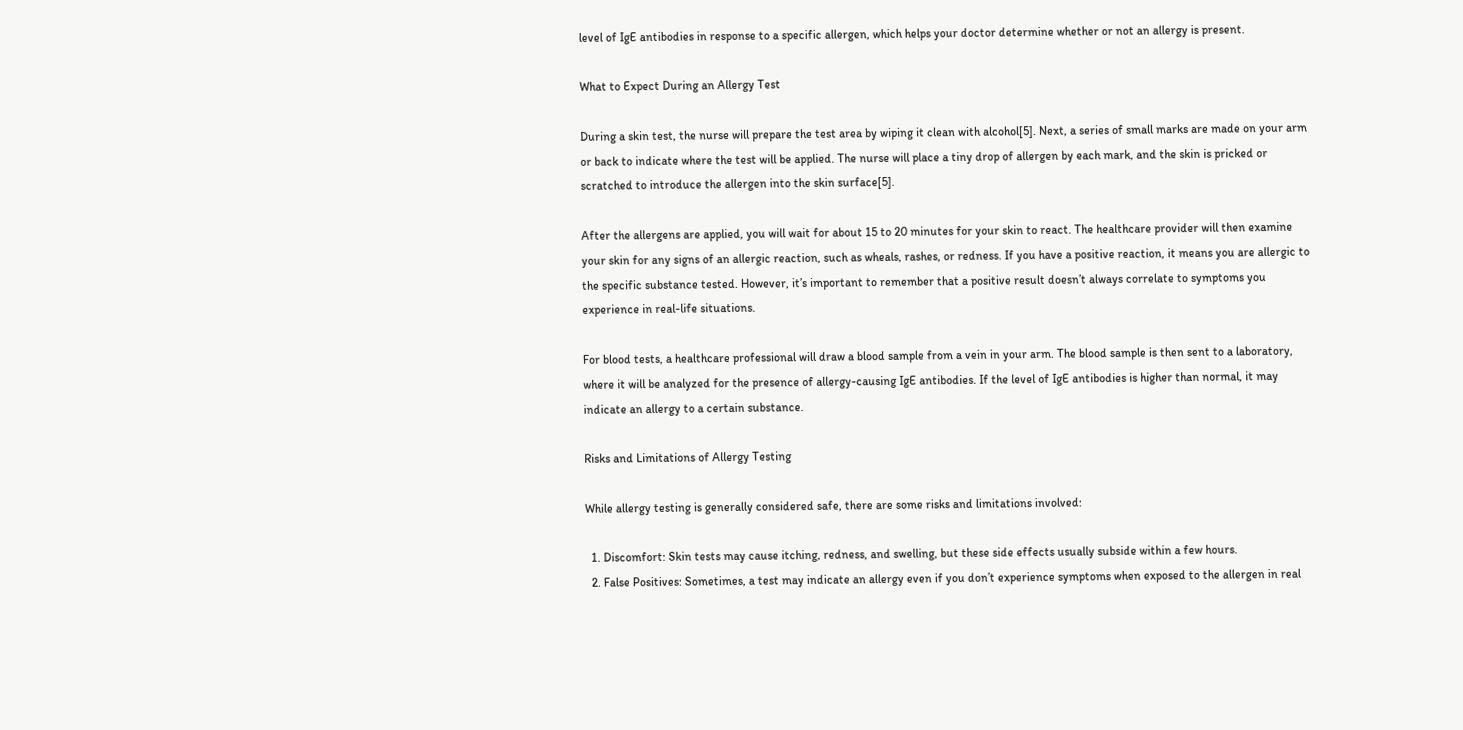level of IgE antibodies in response to a specific allergen, which helps your doctor determine whether or not an allergy is present.

What to Expect During an Allergy Test

During a skin test, the nurse will prepare the test area by wiping it clean with alcohol[5]. Next, a series of small marks are made on your arm or back to indicate where the test will be applied. The nurse will place a tiny drop of allergen by each mark, and the skin is pricked or scratched to introduce the allergen into the skin surface[5].

After the allergens are applied, you will wait for about 15 to 20 minutes for your skin to react. The healthcare provider will then examine your skin for any signs of an allergic reaction, such as wheals, rashes, or redness. If you have a positive reaction, it means you are allergic to the specific substance tested. However, it’s important to remember that a positive result doesn’t always correlate to symptoms you experience in real-life situations.

For blood tests, a healthcare professional will draw a blood sample from a vein in your arm. The blood sample is then sent to a laboratory, where it will be analyzed for the presence of allergy-causing IgE antibodies. If the level of IgE antibodies is higher than normal, it may indicate an allergy to a certain substance.

Risks and Limitations of Allergy Testing

While allergy testing is generally considered safe, there are some risks and limitations involved:

  1. Discomfort: Skin tests may cause itching, redness, and swelling, but these side effects usually subside within a few hours.
  2. False Positives: Sometimes, a test may indicate an allergy even if you don’t experience symptoms when exposed to the allergen in real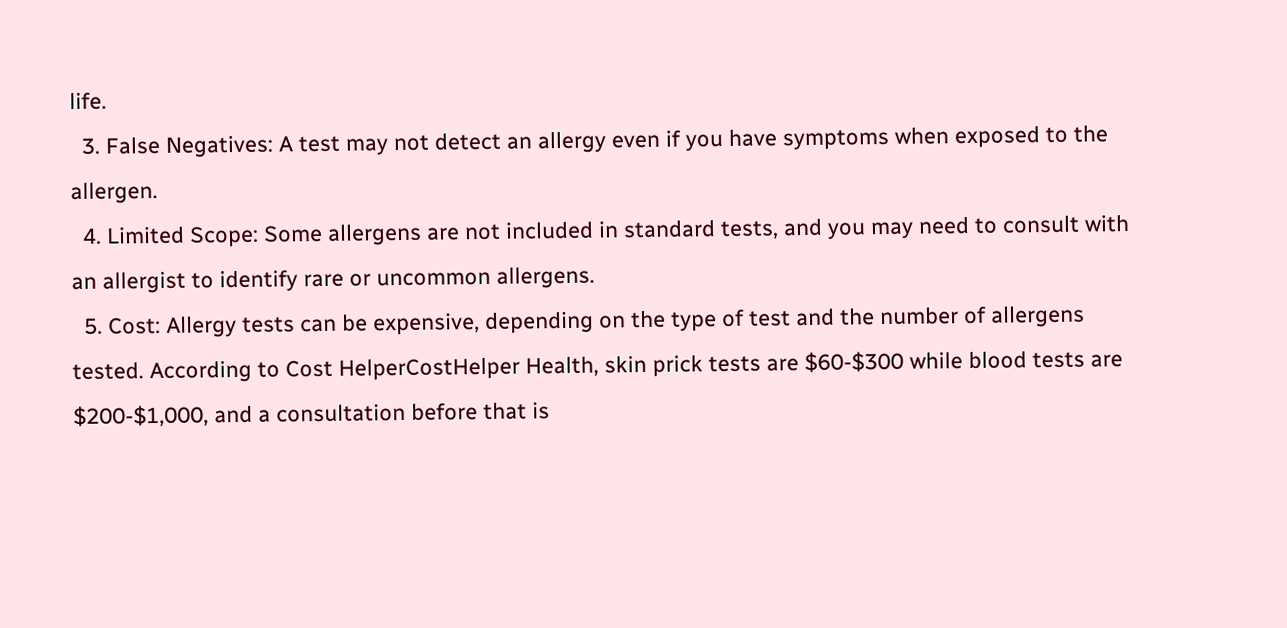life.
  3. False Negatives: A test may not detect an allergy even if you have symptoms when exposed to the allergen.
  4. Limited Scope: Some allergens are not included in standard tests, and you may need to consult with an allergist to identify rare or uncommon allergens.
  5. Cost: Allergy tests can be expensive, depending on the type of test and the number of allergens tested. According to Cost HelperCostHelper Health, skin prick tests are $60-$300 while blood tests are $200-$1,000, and a consultation before that is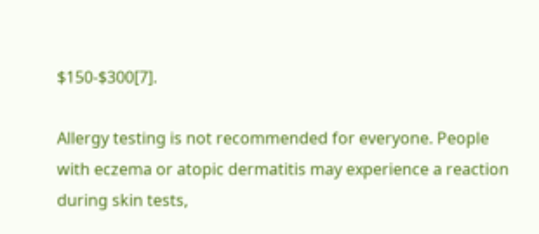$150-$300[7].

Allergy testing is not recommended for everyone. People with eczema or atopic dermatitis may experience a reaction during skin tests,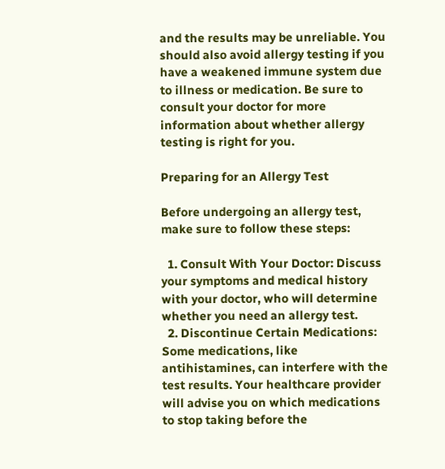and the results may be unreliable. You should also avoid allergy testing if you have a weakened immune system due to illness or medication. Be sure to consult your doctor for more information about whether allergy testing is right for you.

Preparing for an Allergy Test

Before undergoing an allergy test, make sure to follow these steps:

  1. Consult With Your Doctor: Discuss your symptoms and medical history with your doctor, who will determine whether you need an allergy test.
  2. Discontinue Certain Medications: Some medications, like antihistamines, can interfere with the test results. Your healthcare provider will advise you on which medications to stop taking before the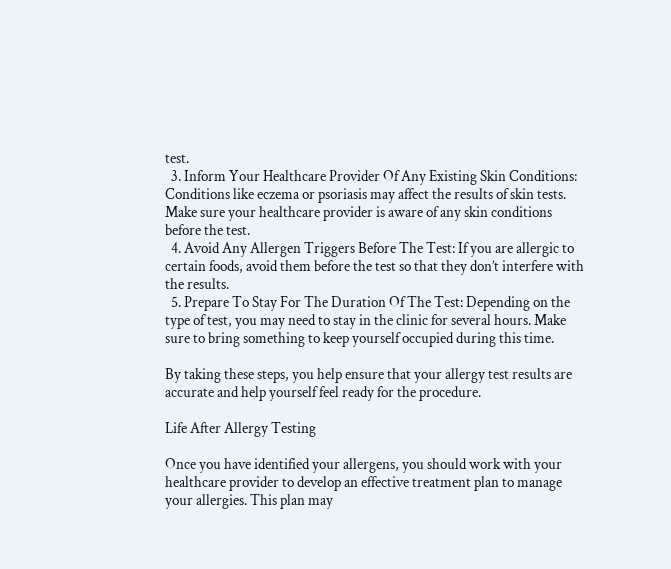test.
  3. Inform Your Healthcare Provider Of Any Existing Skin Conditions: Conditions like eczema or psoriasis may affect the results of skin tests. Make sure your healthcare provider is aware of any skin conditions before the test.
  4. Avoid Any Allergen Triggers Before The Test: If you are allergic to certain foods, avoid them before the test so that they don’t interfere with the results.
  5. Prepare To Stay For The Duration Of The Test: Depending on the type of test, you may need to stay in the clinic for several hours. Make sure to bring something to keep yourself occupied during this time.

By taking these steps, you help ensure that your allergy test results are accurate and help yourself feel ready for the procedure.

Life After Allergy Testing

Once you have identified your allergens, you should work with your healthcare provider to develop an effective treatment plan to manage your allergies. This plan may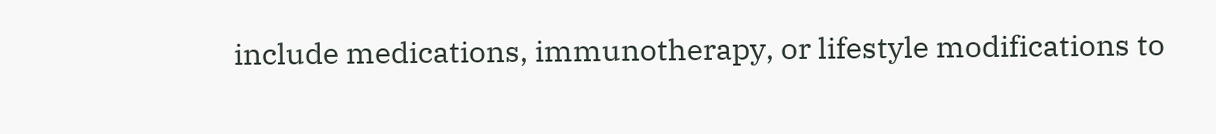include medications, immunotherapy, or lifestyle modifications to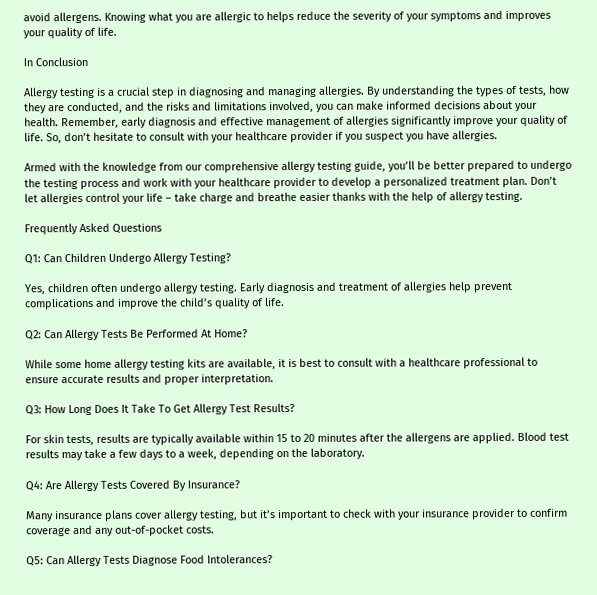avoid allergens. Knowing what you are allergic to helps reduce the severity of your symptoms and improves your quality of life.

In Conclusion

Allergy testing is a crucial step in diagnosing and managing allergies. By understanding the types of tests, how they are conducted, and the risks and limitations involved, you can make informed decisions about your health. Remember, early diagnosis and effective management of allergies significantly improve your quality of life. So, don’t hesitate to consult with your healthcare provider if you suspect you have allergies.

Armed with the knowledge from our comprehensive allergy testing guide, you’ll be better prepared to undergo the testing process and work with your healthcare provider to develop a personalized treatment plan. Don’t let allergies control your life – take charge and breathe easier thanks with the help of allergy testing.

Frequently Asked Questions

Q1: Can Children Undergo Allergy Testing?

Yes, children often undergo allergy testing. Early diagnosis and treatment of allergies help prevent complications and improve the child’s quality of life.

Q2: Can Allergy Tests Be Performed At Home?

While some home allergy testing kits are available, it is best to consult with a healthcare professional to ensure accurate results and proper interpretation.

Q3: How Long Does It Take To Get Allergy Test Results?

For skin tests, results are typically available within 15 to 20 minutes after the allergens are applied. Blood test results may take a few days to a week, depending on the laboratory.

Q4: Are Allergy Tests Covered By Insurance?

Many insurance plans cover allergy testing, but it’s important to check with your insurance provider to confirm coverage and any out-of-pocket costs.

Q5: Can Allergy Tests Diagnose Food Intolerances?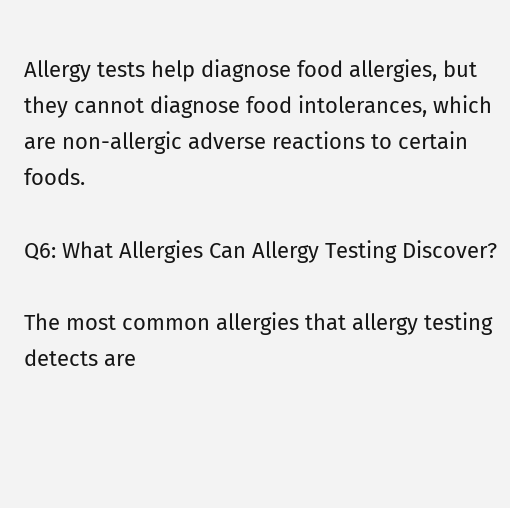Allergy tests help diagnose food allergies, but they cannot diagnose food intolerances, which are non-allergic adverse reactions to certain foods.

Q6: What Allergies Can Allergy Testing Discover?

The most common allergies that allergy testing detects are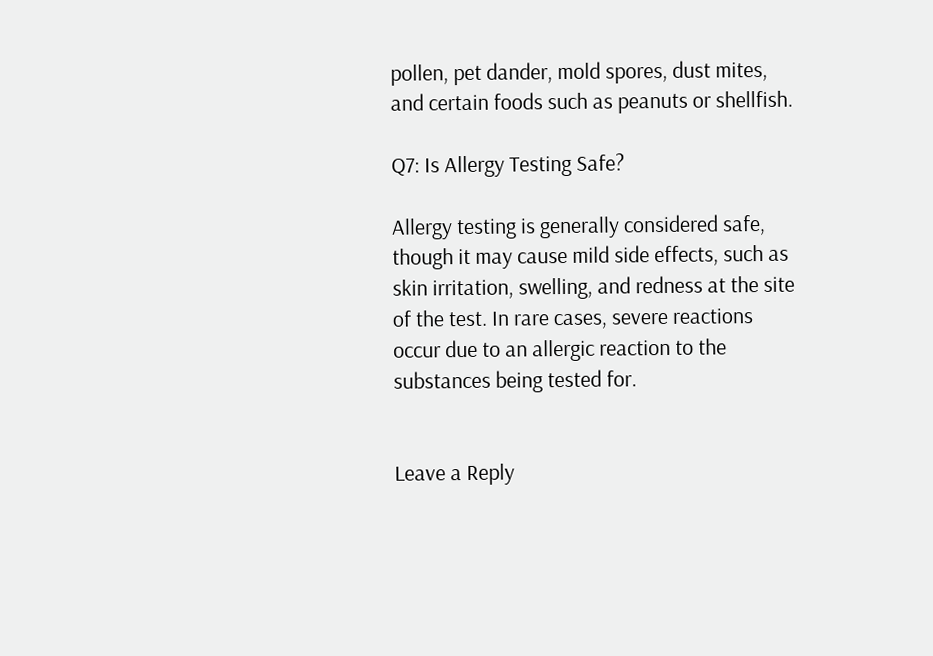pollen, pet dander, mold spores, dust mites, and certain foods such as peanuts or shellfish.

Q7: Is Allergy Testing Safe?

Allergy testing is generally considered safe, though it may cause mild side effects, such as skin irritation, swelling, and redness at the site of the test. In rare cases, severe reactions occur due to an allergic reaction to the substances being tested for.


Leave a Reply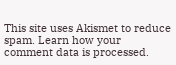This site uses Akismet to reduce spam. Learn how your comment data is processed.